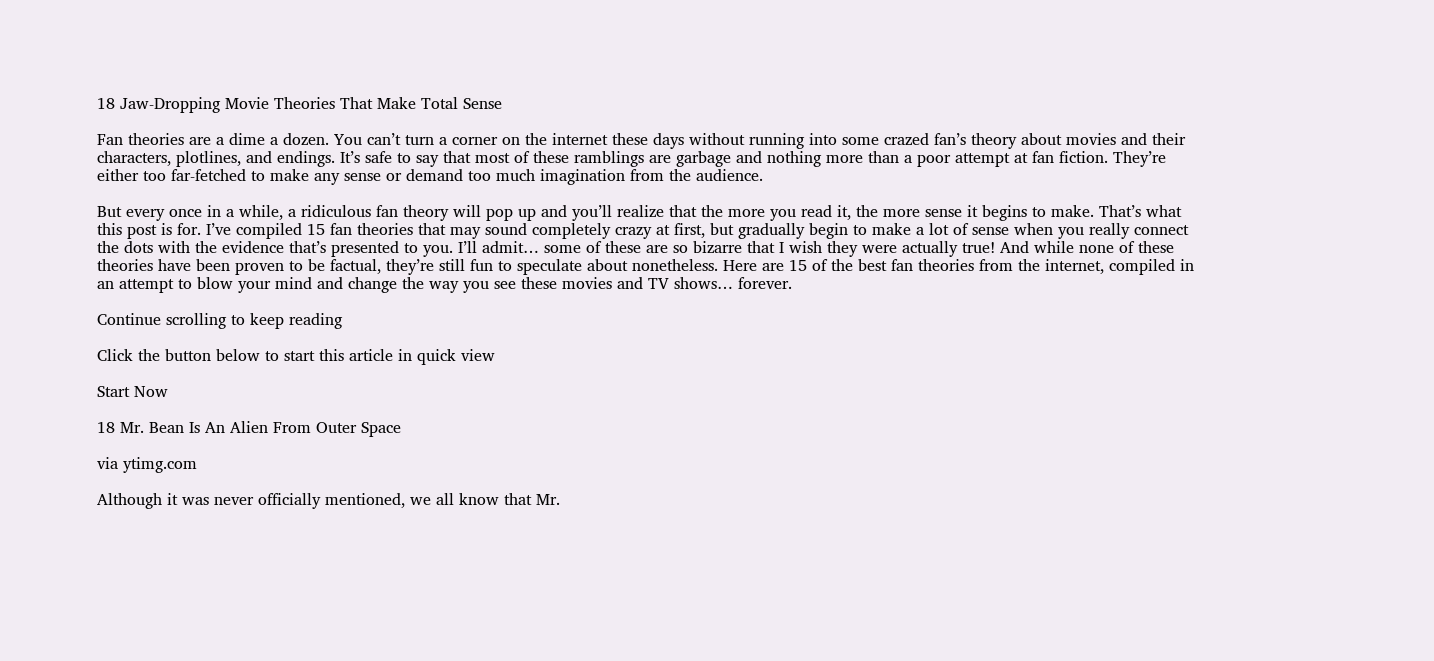18 Jaw-Dropping Movie Theories That Make Total Sense

Fan theories are a dime a dozen. You can’t turn a corner on the internet these days without running into some crazed fan’s theory about movies and their characters, plotlines, and endings. It’s safe to say that most of these ramblings are garbage and nothing more than a poor attempt at fan fiction. They’re either too far-fetched to make any sense or demand too much imagination from the audience.

But every once in a while, a ridiculous fan theory will pop up and you’ll realize that the more you read it, the more sense it begins to make. That’s what this post is for. I’ve compiled 15 fan theories that may sound completely crazy at first, but gradually begin to make a lot of sense when you really connect the dots with the evidence that’s presented to you. I’ll admit… some of these are so bizarre that I wish they were actually true! And while none of these theories have been proven to be factual, they’re still fun to speculate about nonetheless. Here are 15 of the best fan theories from the internet, compiled in an attempt to blow your mind and change the way you see these movies and TV shows… forever.

Continue scrolling to keep reading

Click the button below to start this article in quick view

Start Now

18 Mr. Bean Is An Alien From Outer Space

via ytimg.com

Although it was never officially mentioned, we all know that Mr.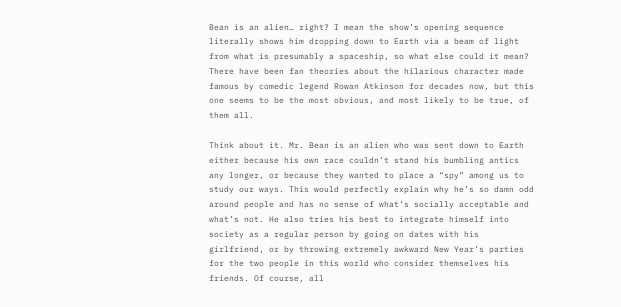Bean is an alien… right? I mean the show’s opening sequence literally shows him dropping down to Earth via a beam of light from what is presumably a spaceship, so what else could it mean? There have been fan theories about the hilarious character made famous by comedic legend Rowan Atkinson for decades now, but this one seems to be the most obvious, and most likely to be true, of them all.

Think about it. Mr. Bean is an alien who was sent down to Earth either because his own race couldn’t stand his bumbling antics any longer, or because they wanted to place a “spy” among us to study our ways. This would perfectly explain why he’s so damn odd around people and has no sense of what’s socially acceptable and what’s not. He also tries his best to integrate himself into society as a regular person by going on dates with his girlfriend, or by throwing extremely awkward New Year’s parties for the two people in this world who consider themselves his friends. Of course, all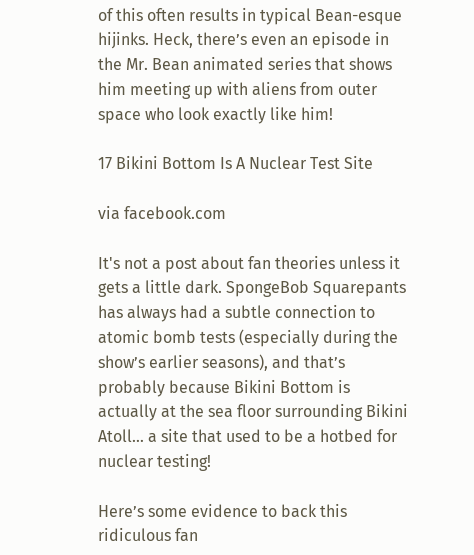of this often results in typical Bean-esque hijinks. Heck, there’s even an episode in the Mr. Bean animated series that shows him meeting up with aliens from outer space who look exactly like him!

17 Bikini Bottom Is A Nuclear Test Site

via facebook.com

It's not a post about fan theories unless it gets a little dark. SpongeBob Squarepants has always had a subtle connection to atomic bomb tests (especially during the show’s earlier seasons), and that’s probably because Bikini Bottom is actually at the sea floor surrounding Bikini Atoll… a site that used to be a hotbed for nuclear testing!

Here’s some evidence to back this ridiculous fan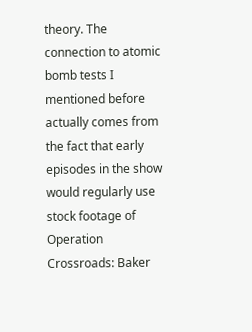theory. The connection to atomic bomb tests I mentioned before actually comes from the fact that early episodes in the show would regularly use stock footage of Operation Crossroads: Baker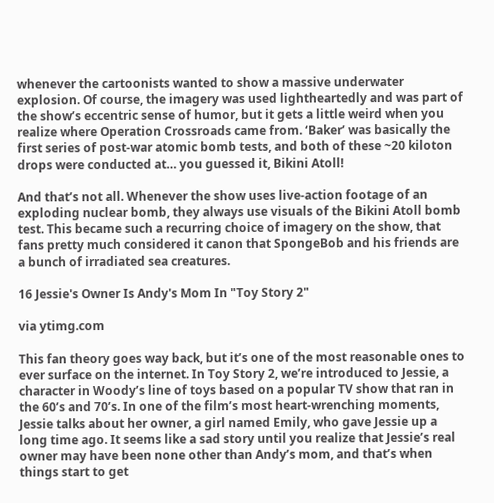whenever the cartoonists wanted to show a massive underwater explosion. Of course, the imagery was used lightheartedly and was part of the show’s eccentric sense of humor, but it gets a little weird when you realize where Operation Crossroads came from. ‘Baker’ was basically the first series of post-war atomic bomb tests, and both of these ~20 kiloton drops were conducted at… you guessed it, Bikini Atoll!

And that’s not all. Whenever the show uses live-action footage of an exploding nuclear bomb, they always use visuals of the Bikini Atoll bomb test. This became such a recurring choice of imagery on the show, that fans pretty much considered it canon that SpongeBob and his friends are a bunch of irradiated sea creatures.

16 Jessie's Owner Is Andy's Mom In "Toy Story 2"

via ytimg.com

This fan theory goes way back, but it’s one of the most reasonable ones to ever surface on the internet. In Toy Story 2, we’re introduced to Jessie, a character in Woody’s line of toys based on a popular TV show that ran in the 60’s and 70’s. In one of the film’s most heart-wrenching moments, Jessie talks about her owner, a girl named Emily, who gave Jessie up a long time ago. It seems like a sad story until you realize that Jessie’s real owner may have been none other than Andy’s mom, and that’s when things start to get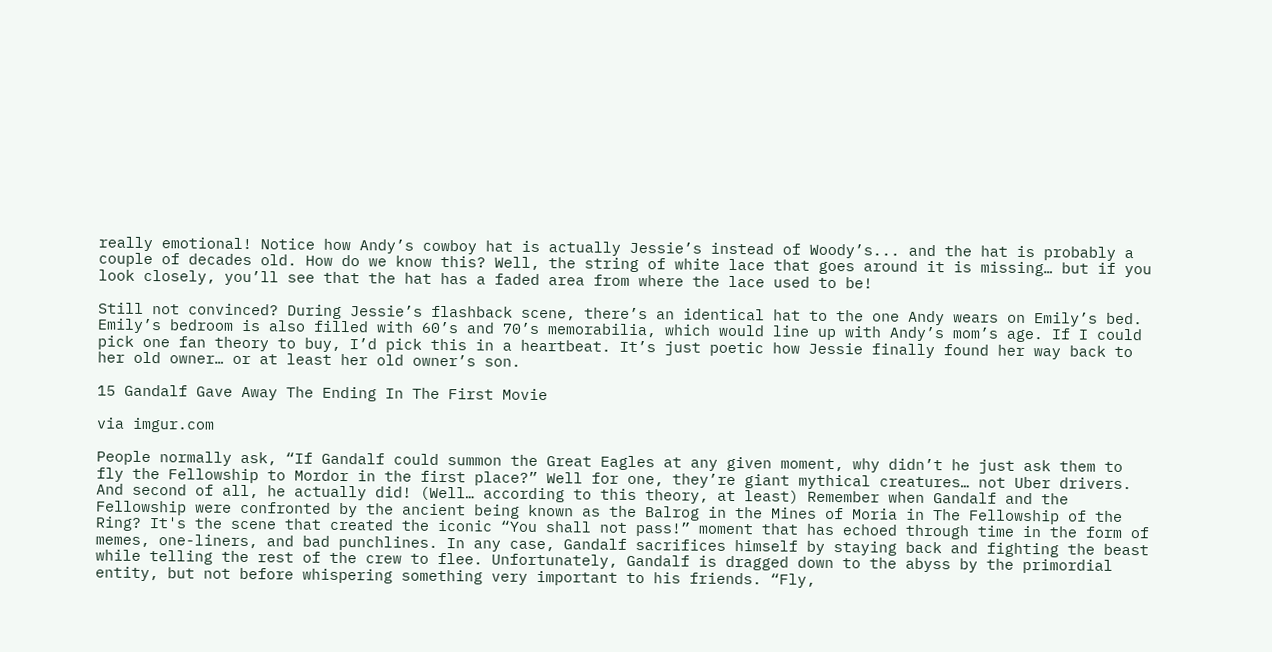really emotional! Notice how Andy’s cowboy hat is actually Jessie’s instead of Woody’s... and the hat is probably a couple of decades old. How do we know this? Well, the string of white lace that goes around it is missing… but if you look closely, you’ll see that the hat has a faded area from where the lace used to be!

Still not convinced? During Jessie’s flashback scene, there’s an identical hat to the one Andy wears on Emily’s bed. Emily’s bedroom is also filled with 60’s and 70’s memorabilia, which would line up with Andy’s mom’s age. If I could pick one fan theory to buy, I’d pick this in a heartbeat. It’s just poetic how Jessie finally found her way back to her old owner… or at least her old owner’s son.

15 Gandalf Gave Away The Ending In The First Movie

via imgur.com

People normally ask, “If Gandalf could summon the Great Eagles at any given moment, why didn’t he just ask them to fly the Fellowship to Mordor in the first place?” Well for one, they’re giant mythical creatures… not Uber drivers. And second of all, he actually did! (Well… according to this theory, at least) Remember when Gandalf and the Fellowship were confronted by the ancient being known as the Balrog in the Mines of Moria in The Fellowship of the Ring? It's the scene that created the iconic “You shall not pass!” moment that has echoed through time in the form of memes, one-liners, and bad punchlines. In any case, Gandalf sacrifices himself by staying back and fighting the beast while telling the rest of the crew to flee. Unfortunately, Gandalf is dragged down to the abyss by the primordial entity, but not before whispering something very important to his friends. “Fly,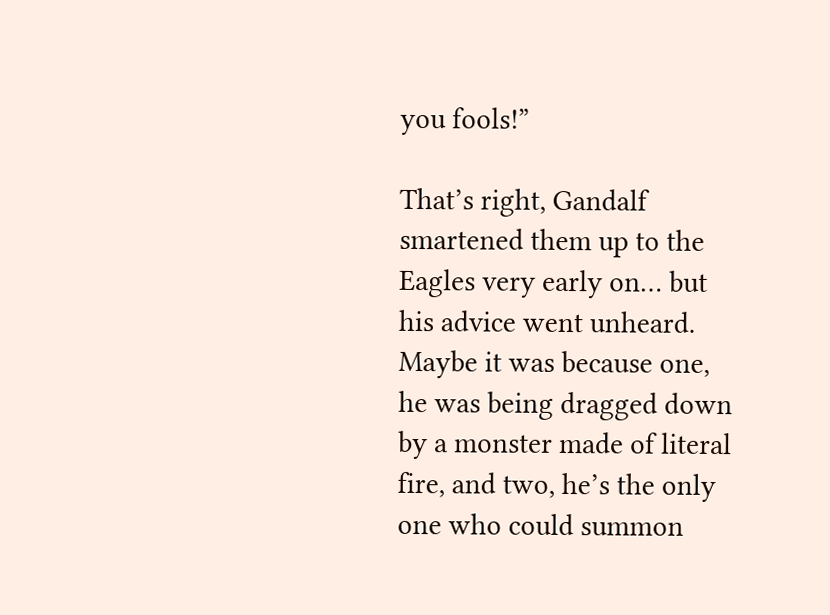you fools!”

That’s right, Gandalf smartened them up to the Eagles very early on… but his advice went unheard. Maybe it was because one, he was being dragged down by a monster made of literal fire, and two, he’s the only one who could summon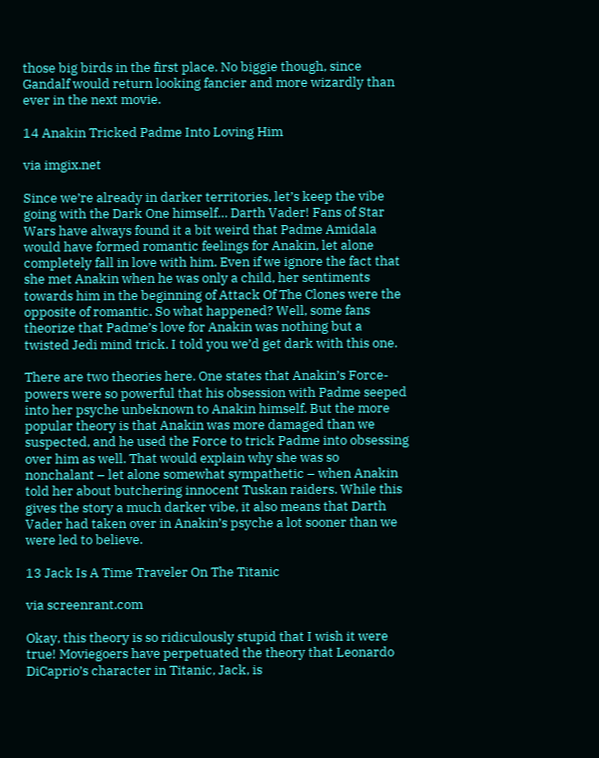those big birds in the first place. No biggie though, since Gandalf would return looking fancier and more wizardly than ever in the next movie.

14 Anakin Tricked Padme Into Loving Him

via imgix.net

Since we’re already in darker territories, let’s keep the vibe going with the Dark One himself… Darth Vader! Fans of Star Wars have always found it a bit weird that Padme Amidala would have formed romantic feelings for Anakin, let alone completely fall in love with him. Even if we ignore the fact that she met Anakin when he was only a child, her sentiments towards him in the beginning of Attack Of The Clones were the opposite of romantic. So what happened? Well, some fans theorize that Padme’s love for Anakin was nothing but a twisted Jedi mind trick. I told you we’d get dark with this one.

There are two theories here. One states that Anakin’s Force-powers were so powerful that his obsession with Padme seeped into her psyche unbeknown to Anakin himself. But the more popular theory is that Anakin was more damaged than we suspected, and he used the Force to trick Padme into obsessing over him as well. That would explain why she was so nonchalant – let alone somewhat sympathetic – when Anakin told her about butchering innocent Tuskan raiders. While this gives the story a much darker vibe, it also means that Darth Vader had taken over in Anakin’s psyche a lot sooner than we were led to believe.

13 Jack Is A Time Traveler On The Titanic

via screenrant.com

Okay, this theory is so ridiculously stupid that I wish it were true! Moviegoers have perpetuated the theory that Leonardo DiCaprio’s character in Titanic, Jack, is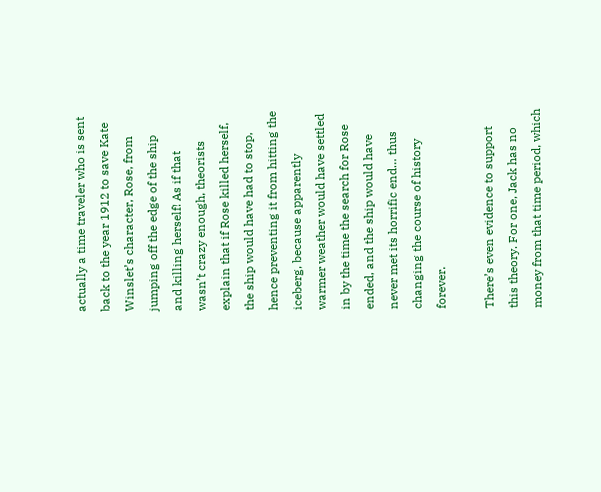actually a time traveler who is sent back to the year 1912 to save Kate Winslet’s character, Rose, from jumping off the edge of the ship and killing herself! As if that wasn’t crazy enough, theorists explain that if Rose killed herself, the ship would have had to stop, hence preventing it from hitting the iceberg, because apparently warmer weather would have settled in by the time the search for Rose ended, and the ship would have never met its horrific end… thus changing the course of history forever.

There’s even evidence to support this theory. For one, Jack has no money from that time period, which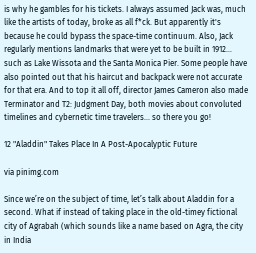is why he gambles for his tickets. I always assumed Jack was, much like the artists of today, broke as all f*ck. But apparently it's because he could bypass the space-time continuum. Also, Jack regularly mentions landmarks that were yet to be built in 1912… such as Lake Wissota and the Santa Monica Pier. Some people have also pointed out that his haircut and backpack were not accurate for that era. And to top it all off, director James Cameron also made Terminator and T2: Judgment Day, both movies about convoluted timelines and cybernetic time travelers... so there you go!

12 "Aladdin" Takes Place In A Post-Apocalyptic Future

via pinimg.com

Since we’re on the subject of time, let’s talk about Aladdin for a second. What if instead of taking place in the old-timey fictional city of Agrabah (which sounds like a name based on Agra, the city in India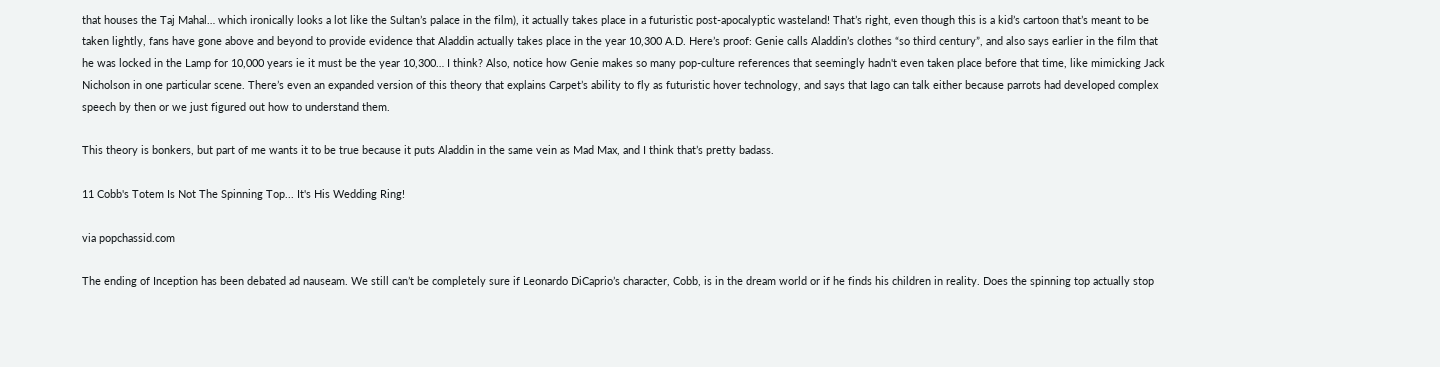that houses the Taj Mahal… which ironically looks a lot like the Sultan’s palace in the film), it actually takes place in a futuristic post-apocalyptic wasteland! That’s right, even though this is a kid’s cartoon that’s meant to be taken lightly, fans have gone above and beyond to provide evidence that Aladdin actually takes place in the year 10,300 A.D. Here’s proof: Genie calls Aladdin’s clothes “so third century”, and also says earlier in the film that he was locked in the Lamp for 10,000 years ie it must be the year 10,300… I think? Also, notice how Genie makes so many pop-culture references that seemingly hadn't even taken place before that time, like mimicking Jack Nicholson in one particular scene. There’s even an expanded version of this theory that explains Carpet’s ability to fly as futuristic hover technology, and says that Iago can talk either because parrots had developed complex speech by then or we just figured out how to understand them.

This theory is bonkers, but part of me wants it to be true because it puts Aladdin in the same vein as Mad Max, and I think that’s pretty badass.

11 Cobb's Totem Is Not The Spinning Top... It's His Wedding Ring!

via popchassid.com

The ending of Inception has been debated ad nauseam. We still can’t be completely sure if Leonardo DiCaprio’s character, Cobb, is in the dream world or if he finds his children in reality. Does the spinning top actually stop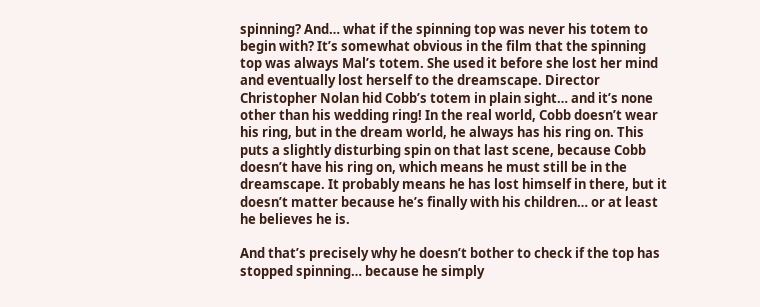spinning? And… what if the spinning top was never his totem to begin with? It’s somewhat obvious in the film that the spinning top was always Mal’s totem. She used it before she lost her mind and eventually lost herself to the dreamscape. Director Christopher Nolan hid Cobb’s totem in plain sight… and it’s none other than his wedding ring! In the real world, Cobb doesn’t wear his ring, but in the dream world, he always has his ring on. This puts a slightly disturbing spin on that last scene, because Cobb doesn’t have his ring on, which means he must still be in the dreamscape. It probably means he has lost himself in there, but it doesn’t matter because he’s finally with his children… or at least he believes he is.

And that’s precisely why he doesn’t bother to check if the top has stopped spinning… because he simply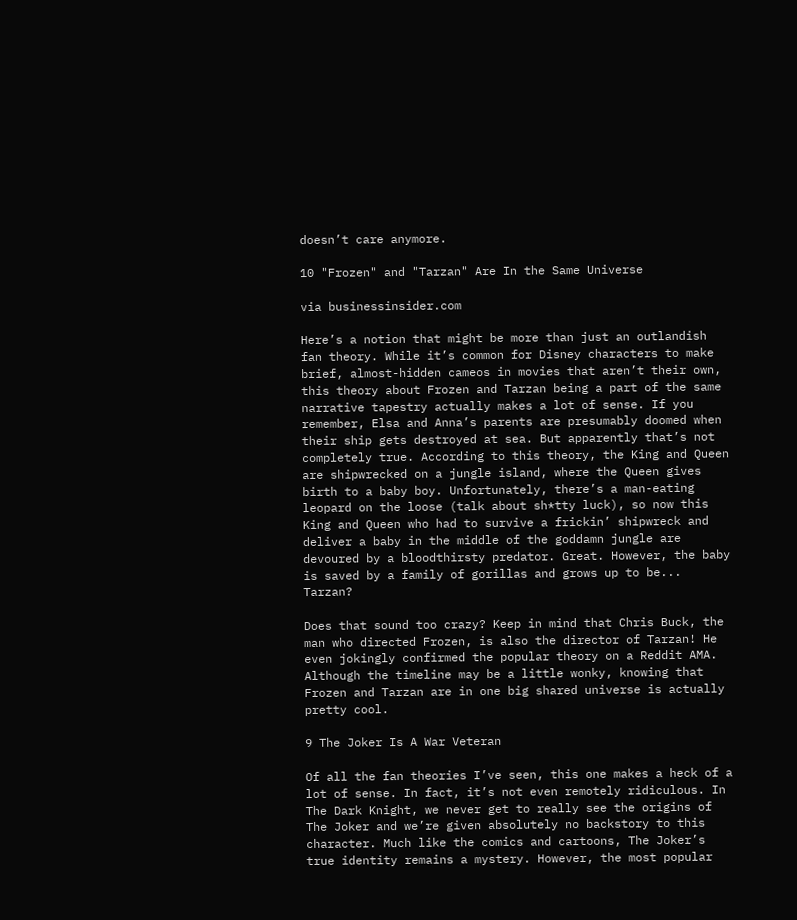doesn’t care anymore.

10 "Frozen" and "Tarzan" Are In the Same Universe

via businessinsider.com

Here’s a notion that might be more than just an outlandish fan theory. While it’s common for Disney characters to make brief, almost-hidden cameos in movies that aren’t their own, this theory about Frozen and Tarzan being a part of the same narrative tapestry actually makes a lot of sense. If you remember, Elsa and Anna’s parents are presumably doomed when their ship gets destroyed at sea. But apparently that’s not completely true. According to this theory, the King and Queen are shipwrecked on a jungle island, where the Queen gives birth to a baby boy. Unfortunately, there’s a man-eating leopard on the loose (talk about sh*tty luck), so now this King and Queen who had to survive a frickin’ shipwreck and deliver a baby in the middle of the goddamn jungle are devoured by a bloodthirsty predator. Great. However, the baby is saved by a family of gorillas and grows up to be... Tarzan?

Does that sound too crazy? Keep in mind that Chris Buck, the man who directed Frozen, is also the director of Tarzan! He even jokingly confirmed the popular theory on a Reddit AMA. Although the timeline may be a little wonky, knowing that Frozen and Tarzan are in one big shared universe is actually pretty cool.

9 The Joker Is A War Veteran

Of all the fan theories I’ve seen, this one makes a heck of a lot of sense. In fact, it’s not even remotely ridiculous. In The Dark Knight, we never get to really see the origins of The Joker and we’re given absolutely no backstory to this character. Much like the comics and cartoons, The Joker’s true identity remains a mystery. However, the most popular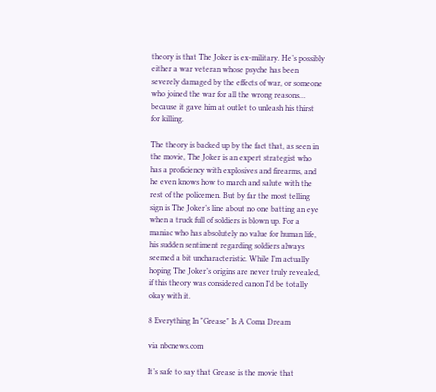theory is that The Joker is ex-military. He’s possibly either a war veteran whose psyche has been severely damaged by the effects of war, or someone who joined the war for all the wrong reasons… because it gave him at outlet to unleash his thirst for killing.

The theory is backed up by the fact that, as seen in the movie, The Joker is an expert strategist who has a proficiency with explosives and firearms, and he even knows how to march and salute with the rest of the policemen. But by far the most telling sign is The Joker’s line about no one batting an eye when a truck full of soldiers is blown up. For a maniac who has absolutely no value for human life, his sudden sentiment regarding soldiers always seemed a bit uncharacteristic. While I’m actually hoping The Joker’s origins are never truly revealed, if this theory was considered canon I’d be totally okay with it.

8 Everything In "Grease" Is A Coma Dream

via nbcnews.com

It’s safe to say that Grease is the movie that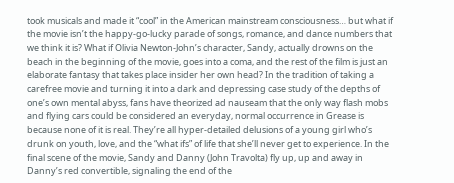took musicals and made it “cool” in the American mainstream consciousness… but what if the movie isn’t the happy-go-lucky parade of songs, romance, and dance numbers that we think it is? What if Olivia Newton-John’s character, Sandy, actually drowns on the beach in the beginning of the movie, goes into a coma, and the rest of the film is just an elaborate fantasy that takes place insider her own head? In the tradition of taking a carefree movie and turning it into a dark and depressing case study of the depths of one’s own mental abyss, fans have theorized ad nauseam that the only way flash mobs and flying cars could be considered an everyday, normal occurrence in Grease is because none of it is real. They’re all hyper-detailed delusions of a young girl who’s drunk on youth, love, and the “what ifs” of life that she’ll never get to experience. In the final scene of the movie, Sandy and Danny (John Travolta) fly up, up and away in Danny’s red convertible, signaling the end of the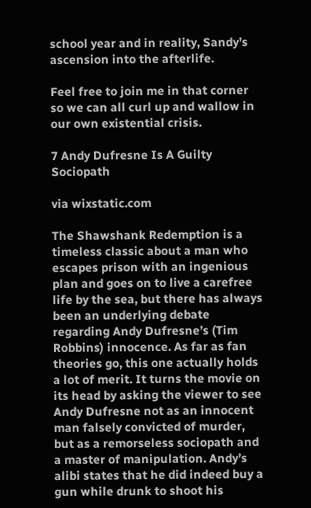school year and in reality, Sandy’s ascension into the afterlife.

Feel free to join me in that corner so we can all curl up and wallow in our own existential crisis.

7 Andy Dufresne Is A Guilty Sociopath

via wixstatic.com

The Shawshank Redemption is a timeless classic about a man who escapes prison with an ingenious plan and goes on to live a carefree life by the sea, but there has always been an underlying debate regarding Andy Dufresne’s (Tim Robbins) innocence. As far as fan theories go, this one actually holds a lot of merit. It turns the movie on its head by asking the viewer to see Andy Dufresne not as an innocent man falsely convicted of murder, but as a remorseless sociopath and a master of manipulation. Andy’s alibi states that he did indeed buy a gun while drunk to shoot his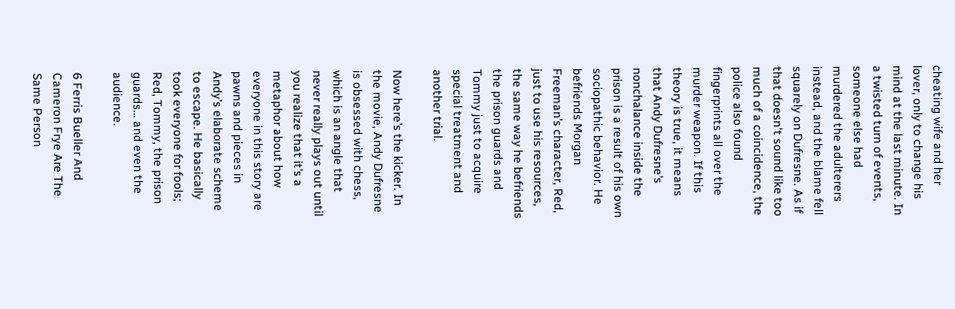cheating wife and her lover, only to change his mind at the last minute. In a twisted turn of events, someone else had murdered the adulterers instead, and the blame fell squarely on Dufresne. As if that doesn't sound like too much of a coincidence, the police also found fingerprints all over the murder weapon. If this theory is true, it means that Andy Dufresne’s nonchalance inside the prison is a result of his own sociopathic behavior. He befriends Morgan Freeman’s character, Red, just to use his resources, the same way he befriends the prison guards and Tommy just to acquire special treatment and another trial.

Now here’s the kicker. In the movie, Andy Dufresne is obsessed with chess, which is an angle that never really plays out until you realize that it’s a metaphor about how everyone in this story are pawns and pieces in Andy’s elaborate scheme to escape. He basically took everyone for fools; Red, Tommy, the prison guards… and even the audience.

6 Ferris Bueller And Cameron Frye Are The Same Person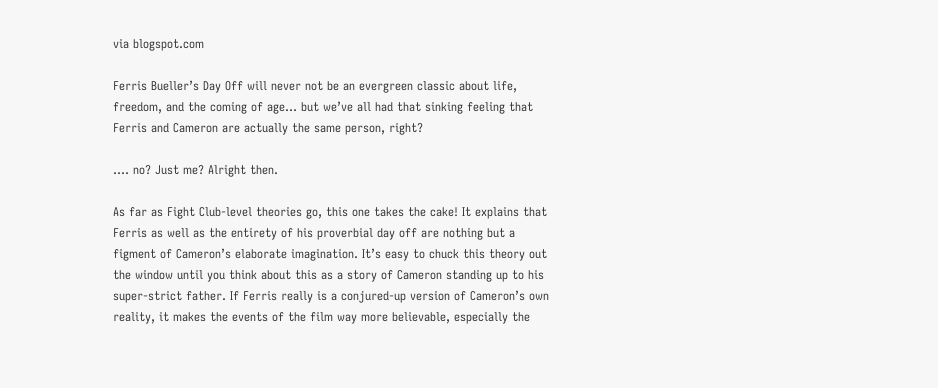via blogspot.com

Ferris Bueller’s Day Off will never not be an evergreen classic about life, freedom, and the coming of age… but we’ve all had that sinking feeling that Ferris and Cameron are actually the same person, right?

…. no? Just me? Alright then.

As far as Fight Club-level theories go, this one takes the cake! It explains that Ferris as well as the entirety of his proverbial day off are nothing but a figment of Cameron’s elaborate imagination. It’s easy to chuck this theory out the window until you think about this as a story of Cameron standing up to his super-strict father. If Ferris really is a conjured-up version of Cameron’s own reality, it makes the events of the film way more believable, especially the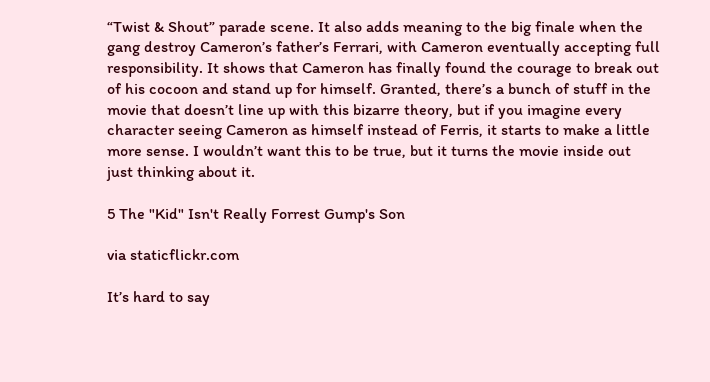“Twist & Shout” parade scene. It also adds meaning to the big finale when the gang destroy Cameron’s father’s Ferrari, with Cameron eventually accepting full responsibility. It shows that Cameron has finally found the courage to break out of his cocoon and stand up for himself. Granted, there’s a bunch of stuff in the movie that doesn’t line up with this bizarre theory, but if you imagine every character seeing Cameron as himself instead of Ferris, it starts to make a little more sense. I wouldn’t want this to be true, but it turns the movie inside out just thinking about it.

5 The "Kid" Isn't Really Forrest Gump's Son

via staticflickr.com

It’s hard to say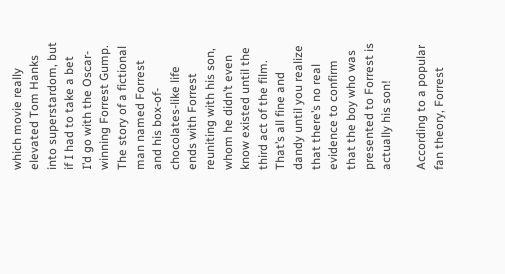which movie really elevated Tom Hanks into superstardom, but if I had to take a bet I’d go with the Oscar-winning Forrest Gump. The story of a fictional man named Forrest and his box-of-chocolates-like life ends with Forrest reuniting with his son, whom he didn’t even know existed until the third act of the film. That’s all fine and dandy until you realize that there’s no real evidence to confirm that the boy who was presented to Forrest is actually his son!

According to a popular fan theory, Forrest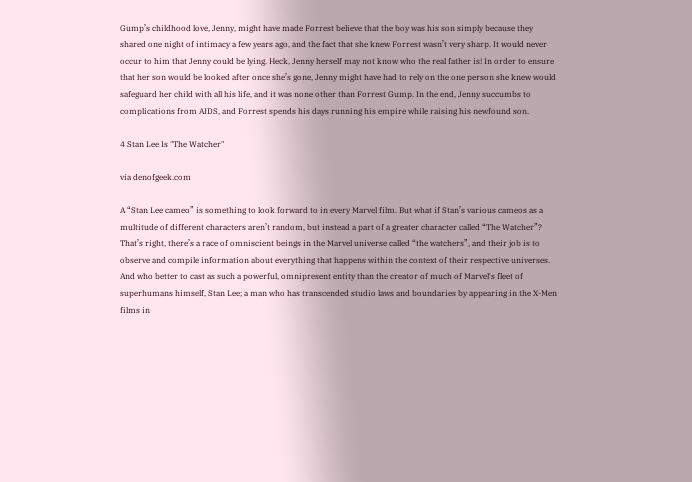Gump’s childhood love, Jenny, might have made Forrest believe that the boy was his son simply because they shared one night of intimacy a few years ago, and the fact that she knew Forrest wasn’t very sharp. It would never occur to him that Jenny could be lying. Heck, Jenny herself may not know who the real father is! In order to ensure that her son would be looked after once she’s gone, Jenny might have had to rely on the one person she knew would safeguard her child with all his life, and it was none other than Forrest Gump. In the end, Jenny succumbs to complications from AIDS, and Forrest spends his days running his empire while raising his newfound son.

4 Stan Lee Is "The Watcher"

via denofgeek.com

A “Stan Lee cameo” is something to look forward to in every Marvel film. But what if Stan’s various cameos as a multitude of different characters aren’t random, but instead a part of a greater character called “The Watcher”? That’s right, there’s a race of omniscient beings in the Marvel universe called “the watchers”, and their job is to observe and compile information about everything that happens within the context of their respective universes. And who better to cast as such a powerful, omnipresent entity than the creator of much of Marvel's fleet of superhumans himself, Stan Lee; a man who has transcended studio laws and boundaries by appearing in the X-Men films in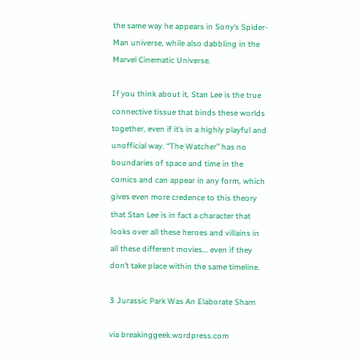the same way he appears in Sony’s Spider-Man universe, while also dabbling in the Marvel Cinematic Universe.

If you think about it, Stan Lee is the true connective tissue that binds these worlds together, even if it’s in a highly playful and unofficial way. “The Watcher” has no boundaries of space and time in the comics and can appear in any form, which gives even more credence to this theory that Stan Lee is in fact a character that looks over all these heroes and villains in all these different movies... even if they don’t take place within the same timeline.

3 Jurassic Park Was An Elaborate Sham

via breakinggeek.wordpress.com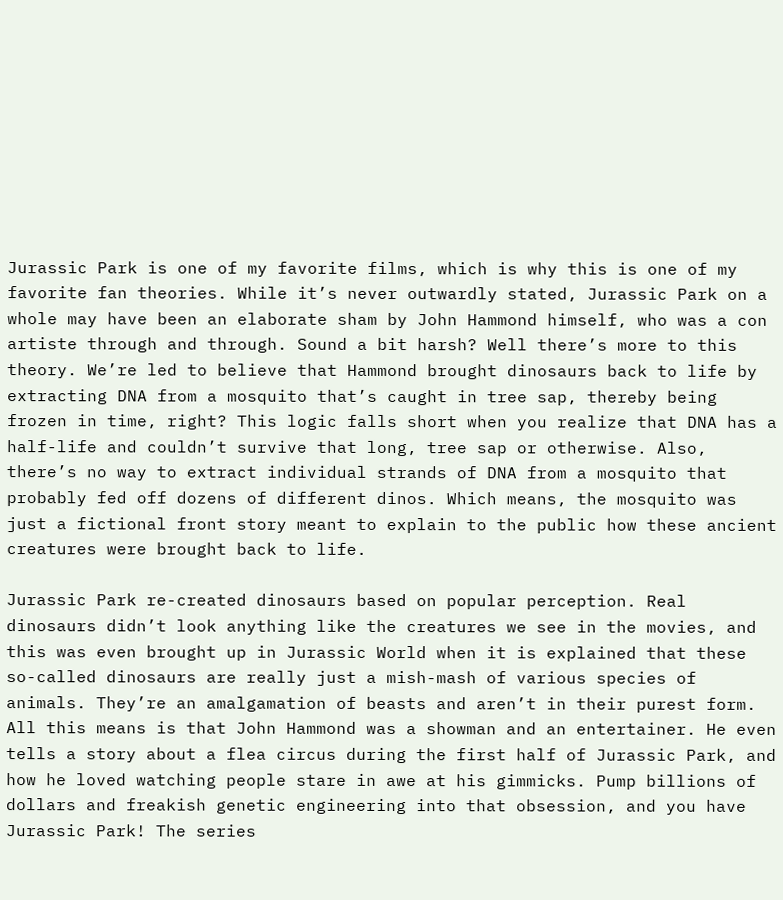Jurassic Park is one of my favorite films, which is why this is one of my favorite fan theories. While it’s never outwardly stated, Jurassic Park on a whole may have been an elaborate sham by John Hammond himself, who was a con artiste through and through. Sound a bit harsh? Well there’s more to this theory. We’re led to believe that Hammond brought dinosaurs back to life by extracting DNA from a mosquito that’s caught in tree sap, thereby being frozen in time, right? This logic falls short when you realize that DNA has a half-life and couldn’t survive that long, tree sap or otherwise. Also, there’s no way to extract individual strands of DNA from a mosquito that probably fed off dozens of different dinos. Which means, the mosquito was just a fictional front story meant to explain to the public how these ancient creatures were brought back to life.

Jurassic Park re-created dinosaurs based on popular perception. Real dinosaurs didn’t look anything like the creatures we see in the movies, and this was even brought up in Jurassic World when it is explained that these so-called dinosaurs are really just a mish-mash of various species of animals. They’re an amalgamation of beasts and aren’t in their purest form. All this means is that John Hammond was a showman and an entertainer. He even tells a story about a flea circus during the first half of Jurassic Park, and how he loved watching people stare in awe at his gimmicks. Pump billions of dollars and freakish genetic engineering into that obsession, and you have Jurassic Park! The series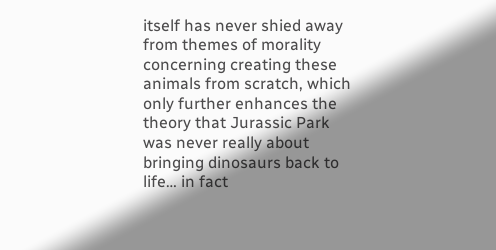itself has never shied away from themes of morality concerning creating these animals from scratch, which only further enhances the theory that Jurassic Park was never really about bringing dinosaurs back to life… in fact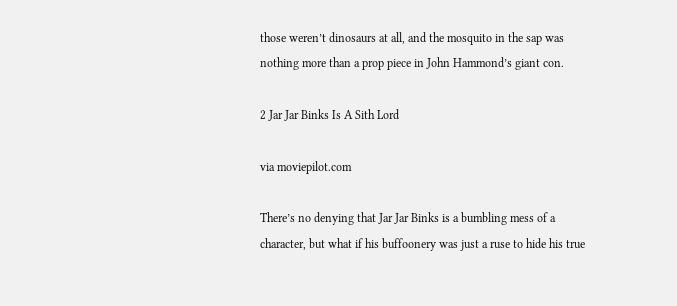those weren’t dinosaurs at all, and the mosquito in the sap was nothing more than a prop piece in John Hammond’s giant con.

2 Jar Jar Binks Is A Sith Lord

via moviepilot.com

There’s no denying that Jar Jar Binks is a bumbling mess of a character, but what if his buffoonery was just a ruse to hide his true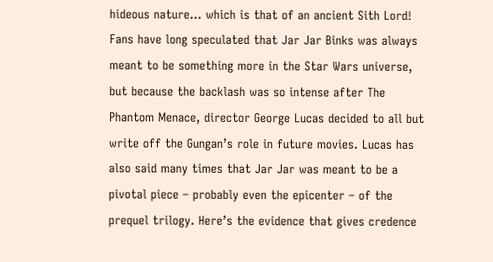hideous nature… which is that of an ancient Sith Lord! Fans have long speculated that Jar Jar Binks was always meant to be something more in the Star Wars universe, but because the backlash was so intense after The Phantom Menace, director George Lucas decided to all but write off the Gungan’s role in future movies. Lucas has also said many times that Jar Jar was meant to be a pivotal piece – probably even the epicenter – of the prequel trilogy. Here’s the evidence that gives credence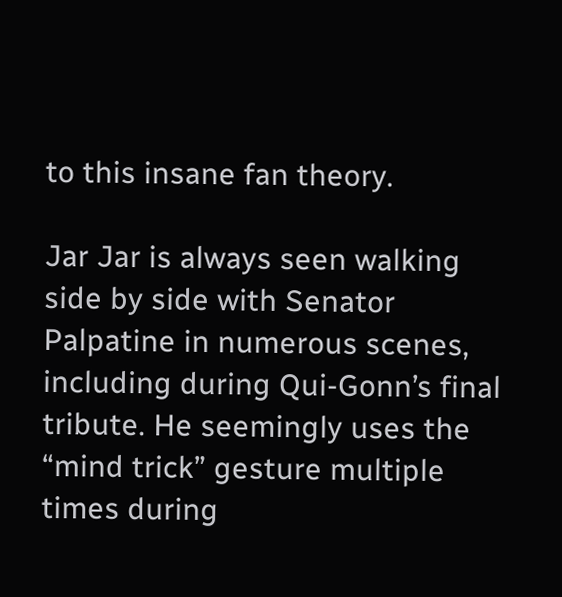to this insane fan theory.

Jar Jar is always seen walking side by side with Senator Palpatine in numerous scenes, including during Qui-Gonn’s final tribute. He seemingly uses the “mind trick” gesture multiple times during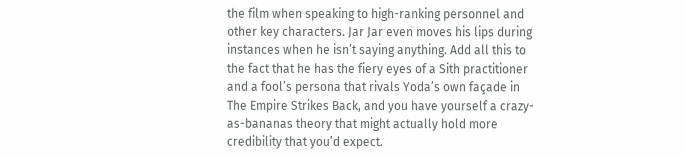the film when speaking to high-ranking personnel and other key characters. Jar Jar even moves his lips during instances when he isn’t saying anything. Add all this to the fact that he has the fiery eyes of a Sith practitioner and a fool’s persona that rivals Yoda’s own façade in The Empire Strikes Back, and you have yourself a crazy-as-bananas theory that might actually hold more credibility that you’d expect.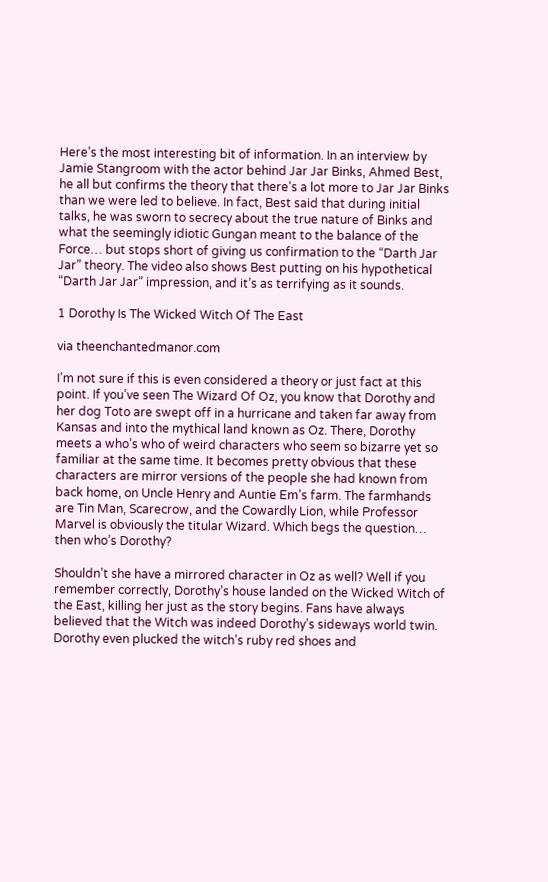Here’s the most interesting bit of information. In an interview by Jamie Stangroom with the actor behind Jar Jar Binks, Ahmed Best, he all but confirms the theory that there’s a lot more to Jar Jar Binks than we were led to believe. In fact, Best said that during initial talks, he was sworn to secrecy about the true nature of Binks and what the seemingly idiotic Gungan meant to the balance of the Force… but stops short of giving us confirmation to the “Darth Jar Jar” theory. The video also shows Best putting on his hypothetical “Darth Jar Jar” impression, and it’s as terrifying as it sounds.

1 Dorothy Is The Wicked Witch Of The East

via theenchantedmanor.com

I’m not sure if this is even considered a theory or just fact at this point. If you’ve seen The Wizard Of Oz, you know that Dorothy and her dog Toto are swept off in a hurricane and taken far away from Kansas and into the mythical land known as Oz. There, Dorothy meets a who’s who of weird characters who seem so bizarre yet so familiar at the same time. It becomes pretty obvious that these characters are mirror versions of the people she had known from back home, on Uncle Henry and Auntie Em’s farm. The farmhands are Tin Man, Scarecrow, and the Cowardly Lion, while Professor Marvel is obviously the titular Wizard. Which begs the question… then who’s Dorothy?

Shouldn’t she have a mirrored character in Oz as well? Well if you remember correctly, Dorothy’s house landed on the Wicked Witch of the East, killing her just as the story begins. Fans have always believed that the Witch was indeed Dorothy’s sideways world twin. Dorothy even plucked the witch’s ruby red shoes and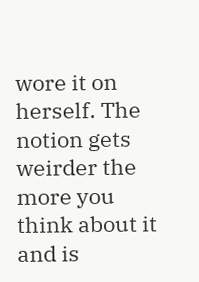wore it on herself. The notion gets weirder the more you think about it and is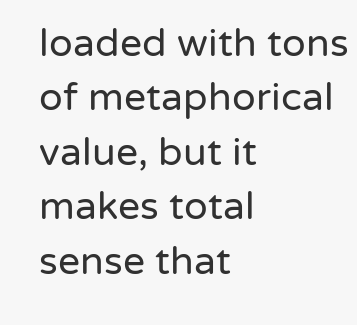loaded with tons of metaphorical value, but it makes total sense that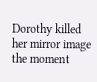Dorothy killed her mirror image the moment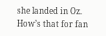she landed in Oz. How’s that for fan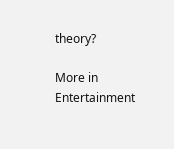theory?

More in Entertainment